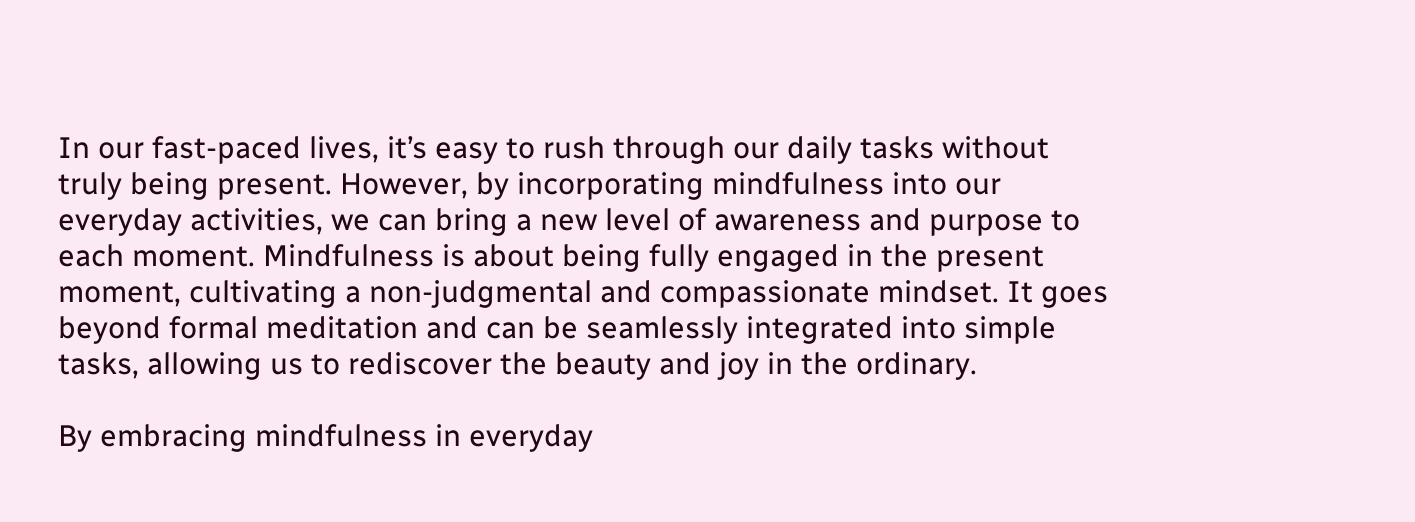In our fast-paced lives, it’s easy to rush through our daily tasks without truly being present. However, by incorporating mindfulness into our everyday activities, we can bring a new level of awareness and purpose to each moment. Mindfulness is about being fully engaged in the present moment, cultivating a non-judgmental and compassionate mindset. It goes beyond formal meditation and can be seamlessly integrated into simple tasks, allowing us to rediscover the beauty and joy in the ordinary.

By embracing mindfulness in everyday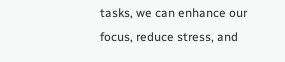tasks, we can enhance our focus, reduce stress, and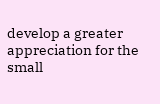develop a greater appreciation for the small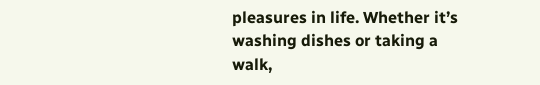pleasures in life. Whether it’s washing dishes or taking a walk,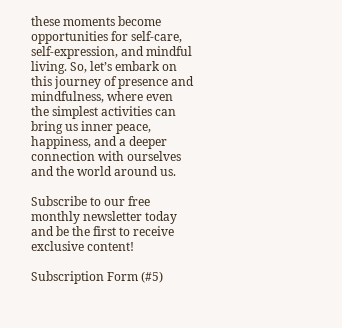these moments become opportunities for self-care, self-expression, and mindful living. So, let’s embark on this journey of presence and mindfulness, where even the simplest activities can bring us inner peace, happiness, and a deeper connection with ourselves and the world around us.

Subscribe to our free monthly newsletter today and be the first to receive exclusive content!

Subscription Form (#5)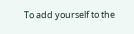To add yourself to the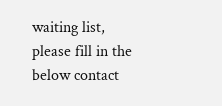waiting list, please fill in the below contact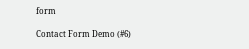form

Contact Form Demo (#6)